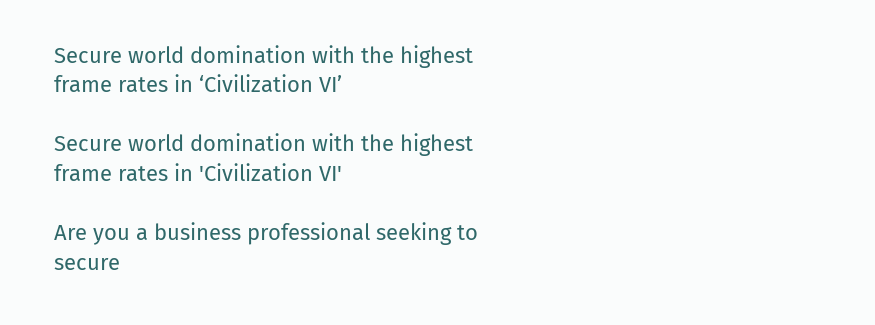Secure world domination with the highest frame rates in ‘Civilization VI’

Secure world domination with the highest frame rates in 'Civilization VI'

Are you a business professional seeking to secure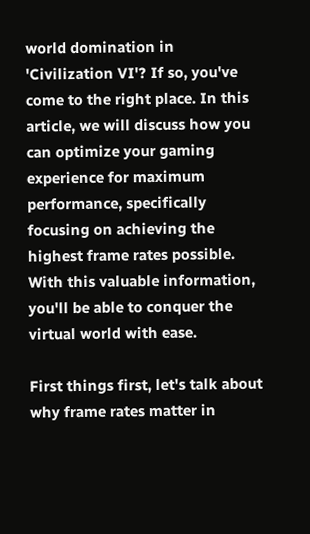world domination in 'Civilization VI'? If so, you've come to the right place. In this article, we will discuss how you can optimize your gaming experience for maximum performance, specifically focusing on achieving the highest frame rates possible. With this valuable information, you'll be able to conquer the virtual world with ease.

First things first, let's talk about why frame rates matter in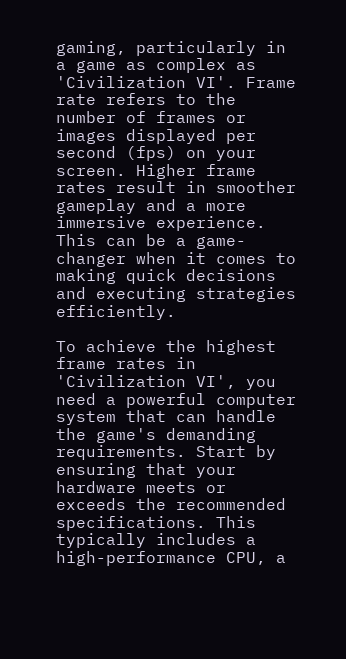gaming, particularly in a game as complex as 'Civilization VI'. Frame rate refers to the number of frames or images displayed per second (fps) on your screen. Higher frame rates result in smoother gameplay and a more immersive experience. This can be a game-changer when it comes to making quick decisions and executing strategies efficiently.

To achieve the highest frame rates in 'Civilization VI', you need a powerful computer system that can handle the game's demanding requirements. Start by ensuring that your hardware meets or exceeds the recommended specifications. This typically includes a high-performance CPU, a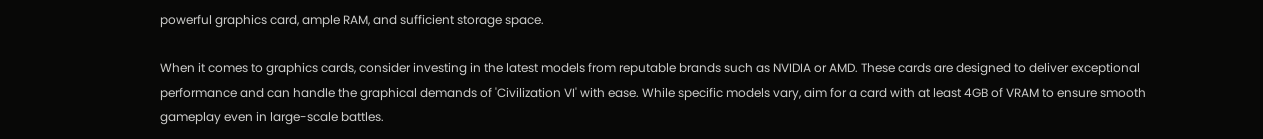powerful graphics card, ample RAM, and sufficient storage space.

When it comes to graphics cards, consider investing in the latest models from reputable brands such as NVIDIA or AMD. These cards are designed to deliver exceptional performance and can handle the graphical demands of 'Civilization VI' with ease. While specific models vary, aim for a card with at least 4GB of VRAM to ensure smooth gameplay even in large-scale battles.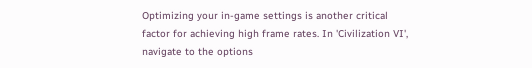Optimizing your in-game settings is another critical factor for achieving high frame rates. In 'Civilization VI', navigate to the options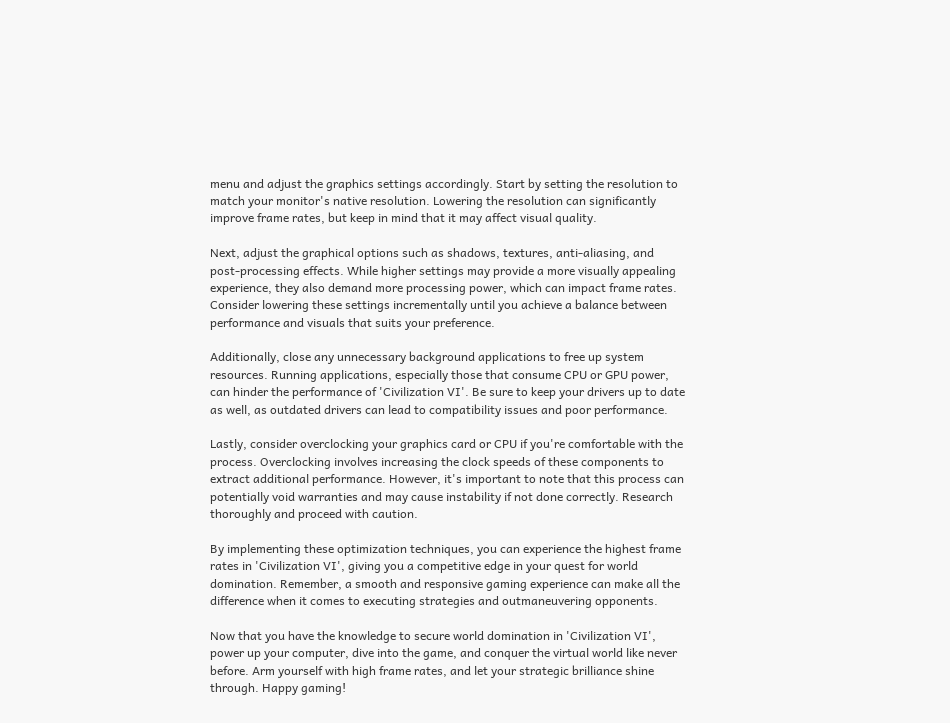menu and adjust the graphics settings accordingly. Start by setting the resolution to match your monitor's native resolution. Lowering the resolution can significantly improve frame rates, but keep in mind that it may affect visual quality.

Next, adjust the graphical options such as shadows, textures, anti-aliasing, and post-processing effects. While higher settings may provide a more visually appealing experience, they also demand more processing power, which can impact frame rates. Consider lowering these settings incrementally until you achieve a balance between performance and visuals that suits your preference.

Additionally, close any unnecessary background applications to free up system resources. Running applications, especially those that consume CPU or GPU power, can hinder the performance of 'Civilization VI'. Be sure to keep your drivers up to date as well, as outdated drivers can lead to compatibility issues and poor performance.

Lastly, consider overclocking your graphics card or CPU if you're comfortable with the process. Overclocking involves increasing the clock speeds of these components to extract additional performance. However, it's important to note that this process can potentially void warranties and may cause instability if not done correctly. Research thoroughly and proceed with caution.

By implementing these optimization techniques, you can experience the highest frame rates in 'Civilization VI', giving you a competitive edge in your quest for world domination. Remember, a smooth and responsive gaming experience can make all the difference when it comes to executing strategies and outmaneuvering opponents.

Now that you have the knowledge to secure world domination in 'Civilization VI', power up your computer, dive into the game, and conquer the virtual world like never before. Arm yourself with high frame rates, and let your strategic brilliance shine through. Happy gaming!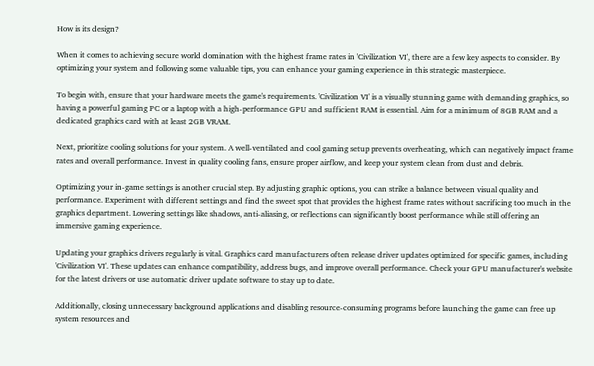How is its design?

When it comes to achieving secure world domination with the highest frame rates in 'Civilization VI', there are a few key aspects to consider. By optimizing your system and following some valuable tips, you can enhance your gaming experience in this strategic masterpiece.

To begin with, ensure that your hardware meets the game's requirements. 'Civilization VI' is a visually stunning game with demanding graphics, so having a powerful gaming PC or a laptop with a high-performance GPU and sufficient RAM is essential. Aim for a minimum of 8GB RAM and a dedicated graphics card with at least 2GB VRAM.

Next, prioritize cooling solutions for your system. A well-ventilated and cool gaming setup prevents overheating, which can negatively impact frame rates and overall performance. Invest in quality cooling fans, ensure proper airflow, and keep your system clean from dust and debris.

Optimizing your in-game settings is another crucial step. By adjusting graphic options, you can strike a balance between visual quality and performance. Experiment with different settings and find the sweet spot that provides the highest frame rates without sacrificing too much in the graphics department. Lowering settings like shadows, anti-aliasing, or reflections can significantly boost performance while still offering an immersive gaming experience.

Updating your graphics drivers regularly is vital. Graphics card manufacturers often release driver updates optimized for specific games, including 'Civilization VI'. These updates can enhance compatibility, address bugs, and improve overall performance. Check your GPU manufacturer's website for the latest drivers or use automatic driver update software to stay up to date.

Additionally, closing unnecessary background applications and disabling resource-consuming programs before launching the game can free up system resources and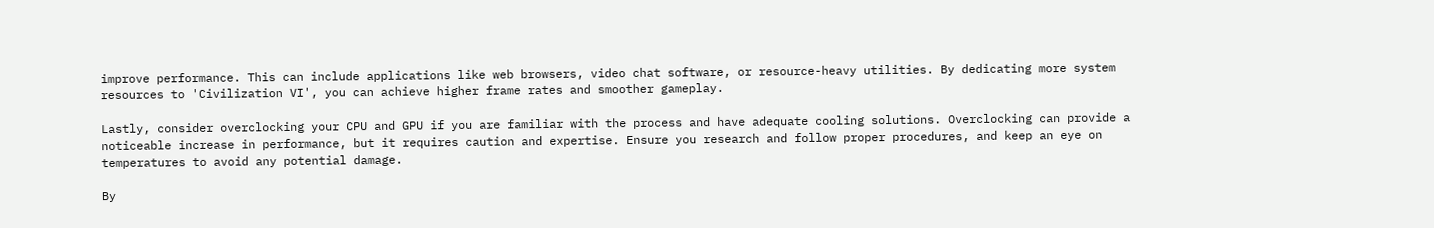improve performance. This can include applications like web browsers, video chat software, or resource-heavy utilities. By dedicating more system resources to 'Civilization VI', you can achieve higher frame rates and smoother gameplay.

Lastly, consider overclocking your CPU and GPU if you are familiar with the process and have adequate cooling solutions. Overclocking can provide a noticeable increase in performance, but it requires caution and expertise. Ensure you research and follow proper procedures, and keep an eye on temperatures to avoid any potential damage.

By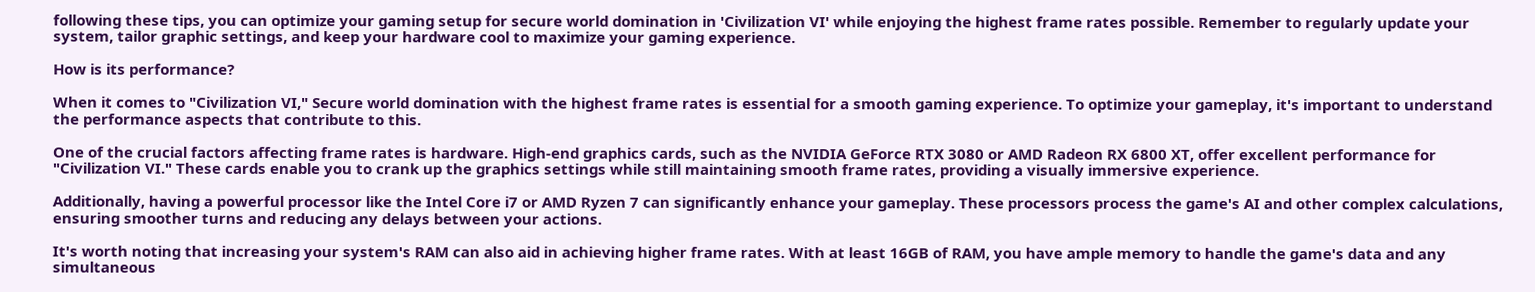following these tips, you can optimize your gaming setup for secure world domination in 'Civilization VI' while enjoying the highest frame rates possible. Remember to regularly update your system, tailor graphic settings, and keep your hardware cool to maximize your gaming experience.

How is its performance?

When it comes to "Civilization VI," Secure world domination with the highest frame rates is essential for a smooth gaming experience. To optimize your gameplay, it's important to understand the performance aspects that contribute to this.

One of the crucial factors affecting frame rates is hardware. High-end graphics cards, such as the NVIDIA GeForce RTX 3080 or AMD Radeon RX 6800 XT, offer excellent performance for "Civilization VI." These cards enable you to crank up the graphics settings while still maintaining smooth frame rates, providing a visually immersive experience.

Additionally, having a powerful processor like the Intel Core i7 or AMD Ryzen 7 can significantly enhance your gameplay. These processors process the game's AI and other complex calculations, ensuring smoother turns and reducing any delays between your actions.

It's worth noting that increasing your system's RAM can also aid in achieving higher frame rates. With at least 16GB of RAM, you have ample memory to handle the game's data and any simultaneous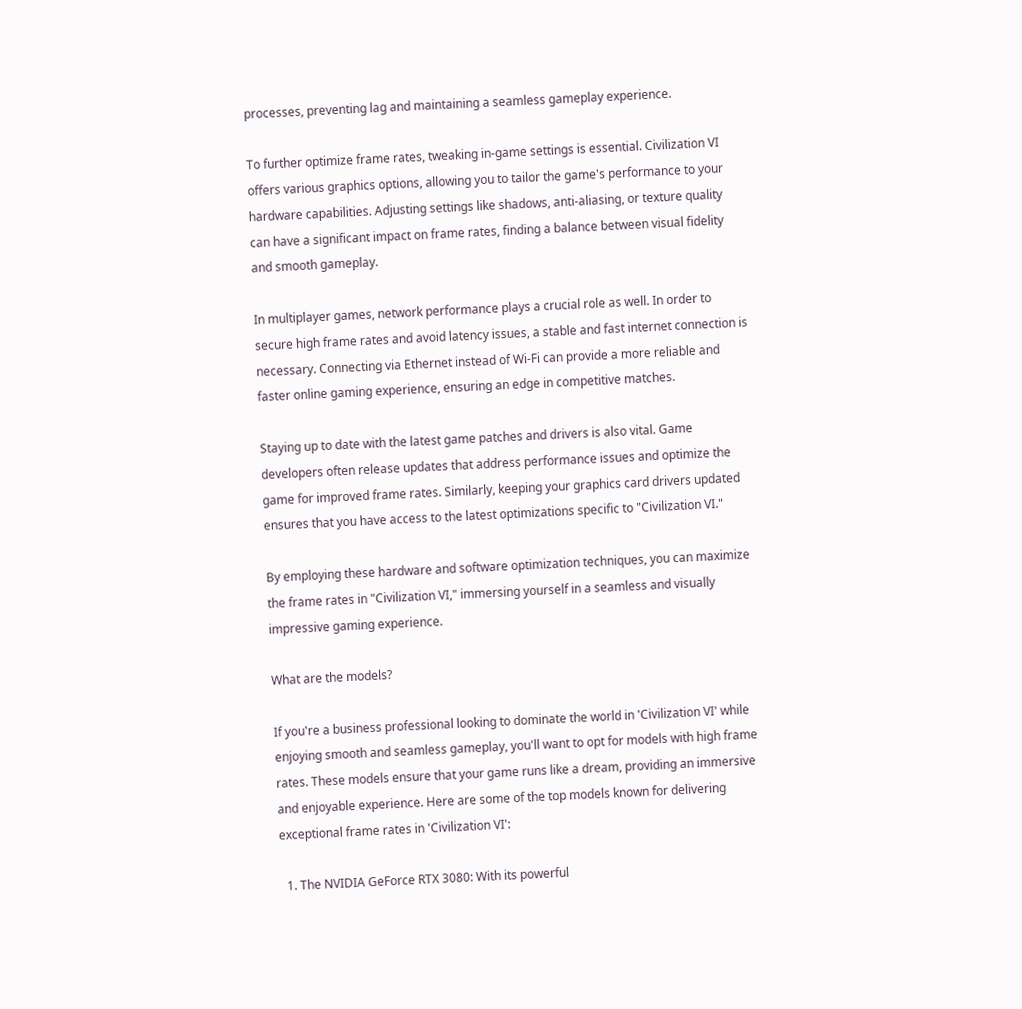processes, preventing lag and maintaining a seamless gameplay experience.

To further optimize frame rates, tweaking in-game settings is essential. Civilization VI offers various graphics options, allowing you to tailor the game's performance to your hardware capabilities. Adjusting settings like shadows, anti-aliasing, or texture quality can have a significant impact on frame rates, finding a balance between visual fidelity and smooth gameplay.

In multiplayer games, network performance plays a crucial role as well. In order to secure high frame rates and avoid latency issues, a stable and fast internet connection is necessary. Connecting via Ethernet instead of Wi-Fi can provide a more reliable and faster online gaming experience, ensuring an edge in competitive matches.

Staying up to date with the latest game patches and drivers is also vital. Game developers often release updates that address performance issues and optimize the game for improved frame rates. Similarly, keeping your graphics card drivers updated ensures that you have access to the latest optimizations specific to "Civilization VI."

By employing these hardware and software optimization techniques, you can maximize the frame rates in "Civilization VI," immersing yourself in a seamless and visually impressive gaming experience.

What are the models?

If you're a business professional looking to dominate the world in 'Civilization VI' while enjoying smooth and seamless gameplay, you'll want to opt for models with high frame rates. These models ensure that your game runs like a dream, providing an immersive and enjoyable experience. Here are some of the top models known for delivering exceptional frame rates in 'Civilization VI':

  1. The NVIDIA GeForce RTX 3080: With its powerful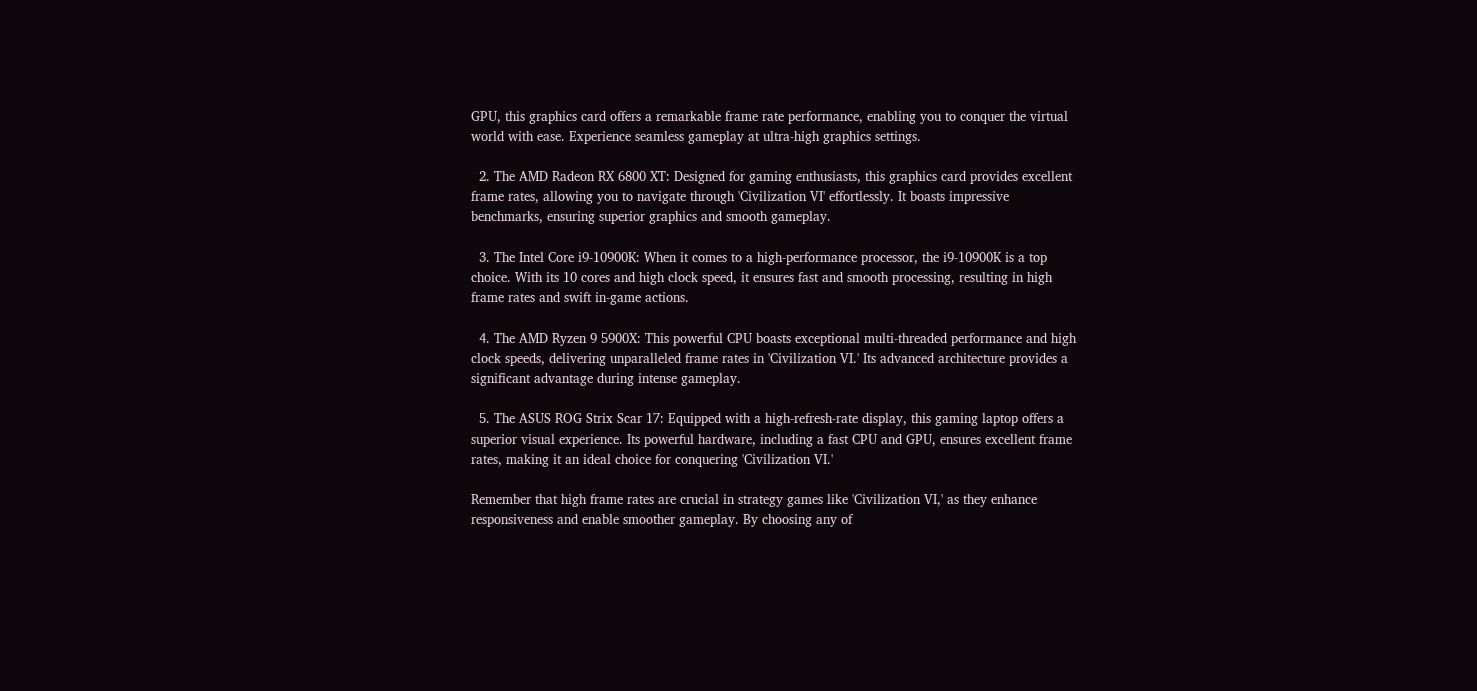GPU, this graphics card offers a remarkable frame rate performance, enabling you to conquer the virtual world with ease. Experience seamless gameplay at ultra-high graphics settings.

  2. The AMD Radeon RX 6800 XT: Designed for gaming enthusiasts, this graphics card provides excellent frame rates, allowing you to navigate through 'Civilization VI' effortlessly. It boasts impressive benchmarks, ensuring superior graphics and smooth gameplay.

  3. The Intel Core i9-10900K: When it comes to a high-performance processor, the i9-10900K is a top choice. With its 10 cores and high clock speed, it ensures fast and smooth processing, resulting in high frame rates and swift in-game actions.

  4. The AMD Ryzen 9 5900X: This powerful CPU boasts exceptional multi-threaded performance and high clock speeds, delivering unparalleled frame rates in 'Civilization VI.' Its advanced architecture provides a significant advantage during intense gameplay.

  5. The ASUS ROG Strix Scar 17: Equipped with a high-refresh-rate display, this gaming laptop offers a superior visual experience. Its powerful hardware, including a fast CPU and GPU, ensures excellent frame rates, making it an ideal choice for conquering 'Civilization VI.'

Remember that high frame rates are crucial in strategy games like 'Civilization VI,' as they enhance responsiveness and enable smoother gameplay. By choosing any of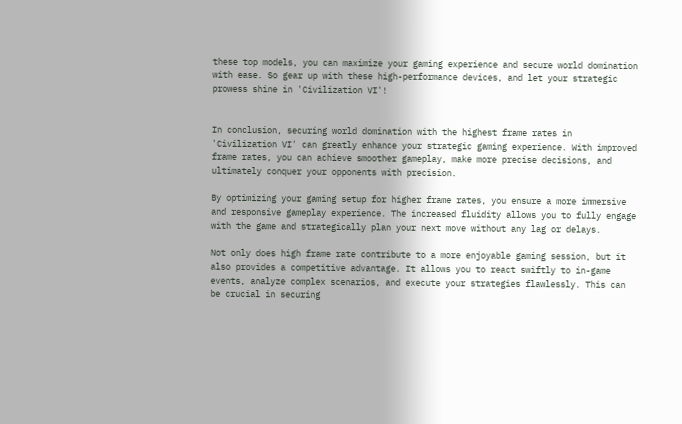these top models, you can maximize your gaming experience and secure world domination with ease. So gear up with these high-performance devices, and let your strategic prowess shine in 'Civilization VI'!


In conclusion, securing world domination with the highest frame rates in 'Civilization VI' can greatly enhance your strategic gaming experience. With improved frame rates, you can achieve smoother gameplay, make more precise decisions, and ultimately conquer your opponents with precision.

By optimizing your gaming setup for higher frame rates, you ensure a more immersive and responsive gameplay experience. The increased fluidity allows you to fully engage with the game and strategically plan your next move without any lag or delays.

Not only does high frame rate contribute to a more enjoyable gaming session, but it also provides a competitive advantage. It allows you to react swiftly to in-game events, analyze complex scenarios, and execute your strategies flawlessly. This can be crucial in securing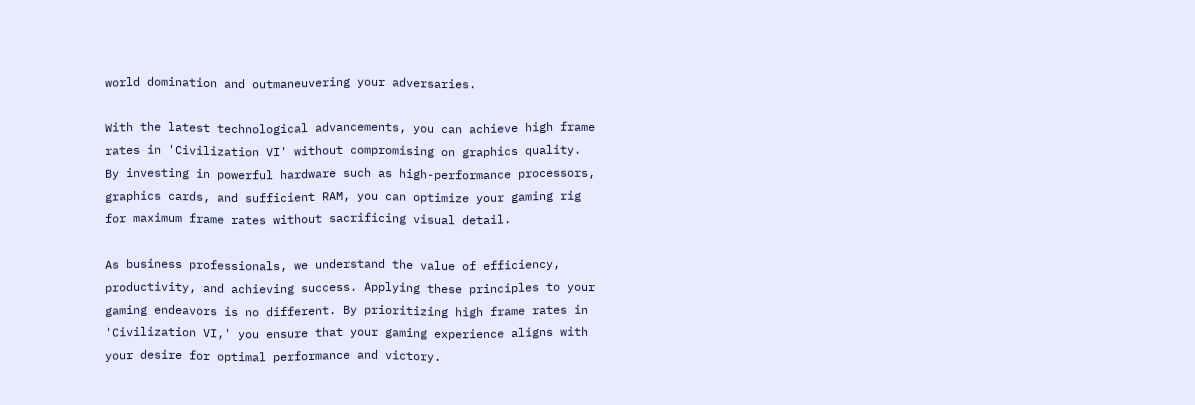world domination and outmaneuvering your adversaries.

With the latest technological advancements, you can achieve high frame rates in 'Civilization VI' without compromising on graphics quality. By investing in powerful hardware such as high-performance processors, graphics cards, and sufficient RAM, you can optimize your gaming rig for maximum frame rates without sacrificing visual detail.

As business professionals, we understand the value of efficiency, productivity, and achieving success. Applying these principles to your gaming endeavors is no different. By prioritizing high frame rates in 'Civilization VI,' you ensure that your gaming experience aligns with your desire for optimal performance and victory.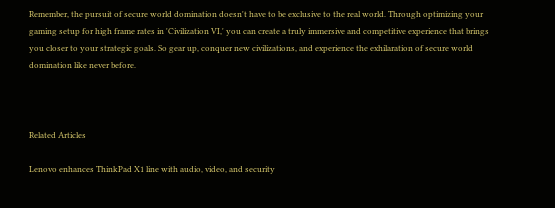Remember, the pursuit of secure world domination doesn't have to be exclusive to the real world. Through optimizing your gaming setup for high frame rates in 'Civilization VI,' you can create a truly immersive and competitive experience that brings you closer to your strategic goals. So gear up, conquer new civilizations, and experience the exhilaration of secure world domination like never before.



Related Articles

Lenovo enhances ThinkPad X1 line with audio, video, and security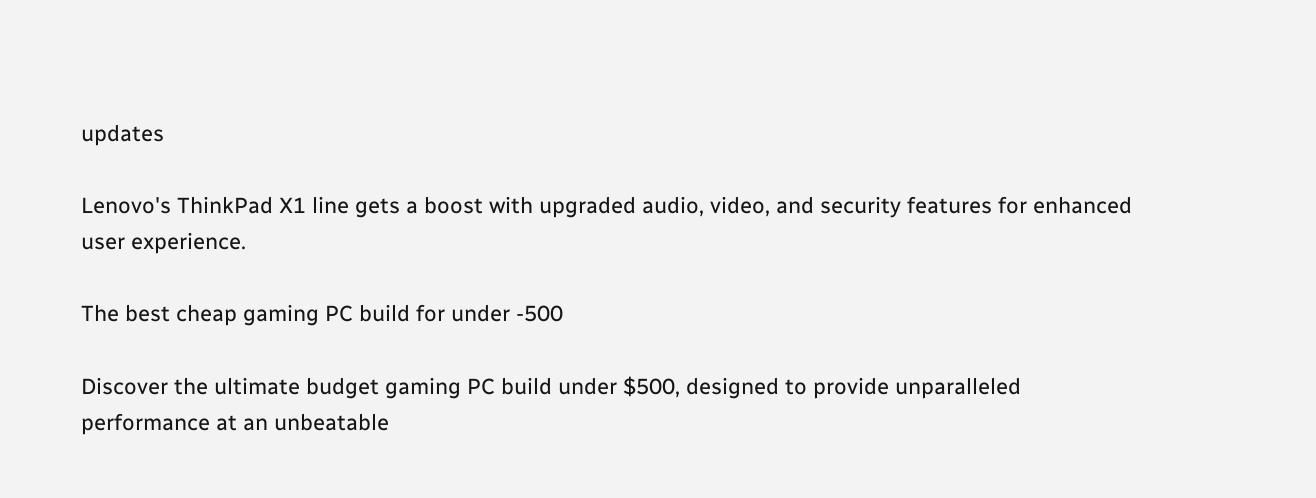updates

Lenovo's ThinkPad X1 line gets a boost with upgraded audio, video, and security features for enhanced user experience.

The best cheap gaming PC build for under -500

Discover the ultimate budget gaming PC build under $500, designed to provide unparalleled performance at an unbeatable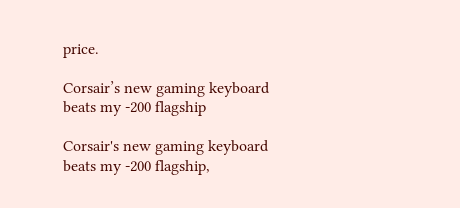price.

Corsair’s new gaming keyboard beats my -200 flagship

Corsair's new gaming keyboard beats my -200 flagship,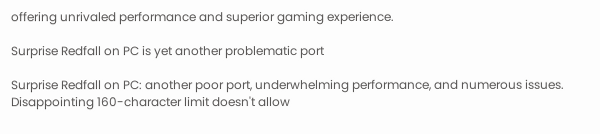offering unrivaled performance and superior gaming experience.

Surprise Redfall on PC is yet another problematic port

Surprise Redfall on PC: another poor port, underwhelming performance, and numerous issues. Disappointing 160-character limit doesn't allow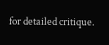for detailed critique.